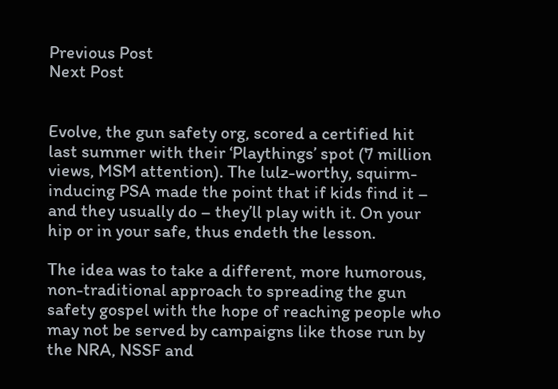Previous Post
Next Post


Evolve, the gun safety org, scored a certified hit last summer with their ‘Playthings’ spot (7 million views, MSM attention). The lulz-worthy, squirm-inducing PSA made the point that if kids find it – and they usually do – they’ll play with it. On your hip or in your safe, thus endeth the lesson.

The idea was to take a different, more humorous, non-traditional approach to spreading the gun safety gospel with the hope of reaching people who may not be served by campaigns like those run by the NRA, NSSF and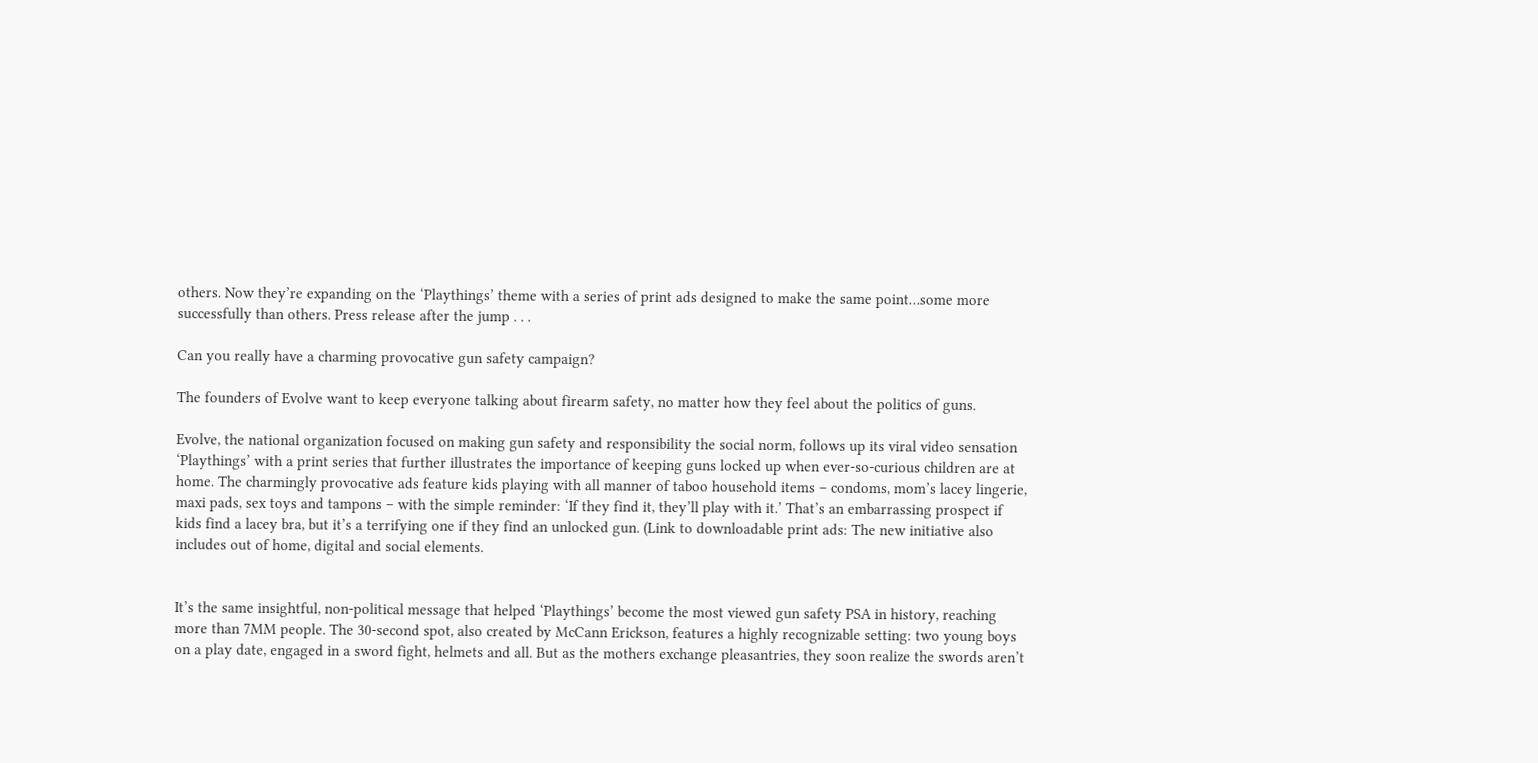others. Now they’re expanding on the ‘Playthings’ theme with a series of print ads designed to make the same point…some more successfully than others. Press release after the jump . . .

Can you really have a charming provocative gun safety campaign?

The founders of Evolve want to keep everyone talking about firearm safety, no matter how they feel about the politics of guns.

Evolve, the national organization focused on making gun safety and responsibility the social norm, follows up its viral video sensation ‘Playthings’ with a print series that further illustrates the importance of keeping guns locked up when ever-so-curious children are at home. The charmingly provocative ads feature kids playing with all manner of taboo household items – condoms, mom’s lacey lingerie, maxi pads, sex toys and tampons – with the simple reminder: ‘If they find it, they’ll play with it.’ That’s an embarrassing prospect if kids find a lacey bra, but it’s a terrifying one if they find an unlocked gun. (Link to downloadable print ads: The new initiative also includes out of home, digital and social elements.


It’s the same insightful, non-political message that helped ‘Playthings’ become the most viewed gun safety PSA in history, reaching more than 7MM people. The 30-second spot, also created by McCann Erickson, features a highly recognizable setting: two young boys on a play date, engaged in a sword fight, helmets and all. But as the mothers exchange pleasantries, they soon realize the swords aren’t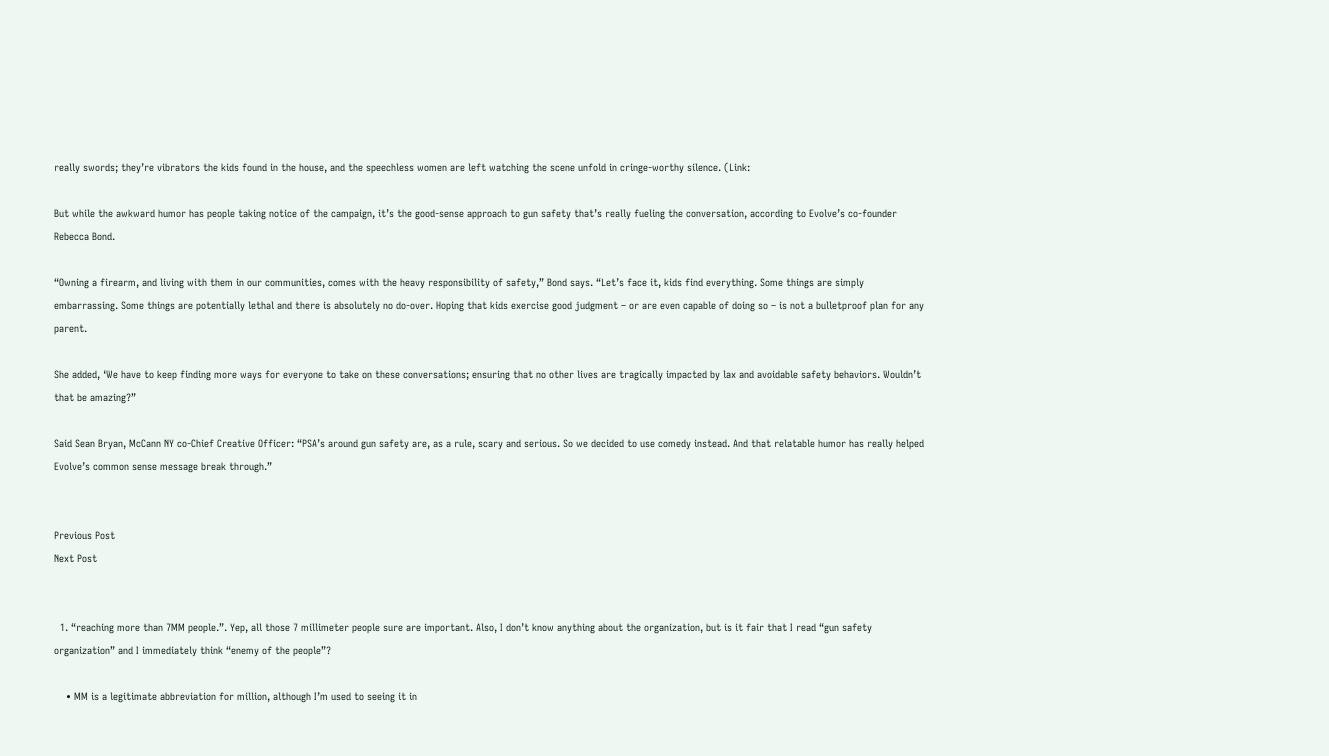really swords; they’re vibrators the kids found in the house, and the speechless women are left watching the scene unfold in cringe-worthy silence. (Link:

But while the awkward humor has people taking notice of the campaign, it’s the good-sense approach to gun safety that’s really fueling the conversation, according to Evolve’s co-founder Rebecca Bond.

“Owning a firearm, and living with them in our communities, comes with the heavy responsibility of safety,” Bond says. “Let’s face it, kids find everything. Some things are simply embarrassing. Some things are potentially lethal and there is absolutely no do-over. Hoping that kids exercise good judgment – or are even capable of doing so – is not a bulletproof plan for any parent.

She added, ‘We have to keep finding more ways for everyone to take on these conversations; ensuring that no other lives are tragically impacted by lax and avoidable safety behaviors. Wouldn’t that be amazing?”

Said Sean Bryan, McCann NY co-Chief Creative Officer: “PSA’s around gun safety are, as a rule, scary and serious. So we decided to use comedy instead. And that relatable humor has really helped Evolve’s common sense message break through.”


Previous Post
Next Post


  1. “reaching more than 7MM people.”. Yep, all those 7 millimeter people sure are important. Also, I don’t know anything about the organization, but is it fair that I read “gun safety organization” and I immediately think “enemy of the people”?

    • MM is a legitimate abbreviation for million, although I’m used to seeing it in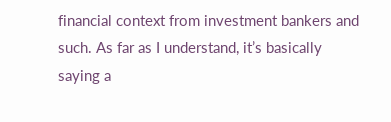financial context from investment bankers and such. As far as I understand, it’s basically saying a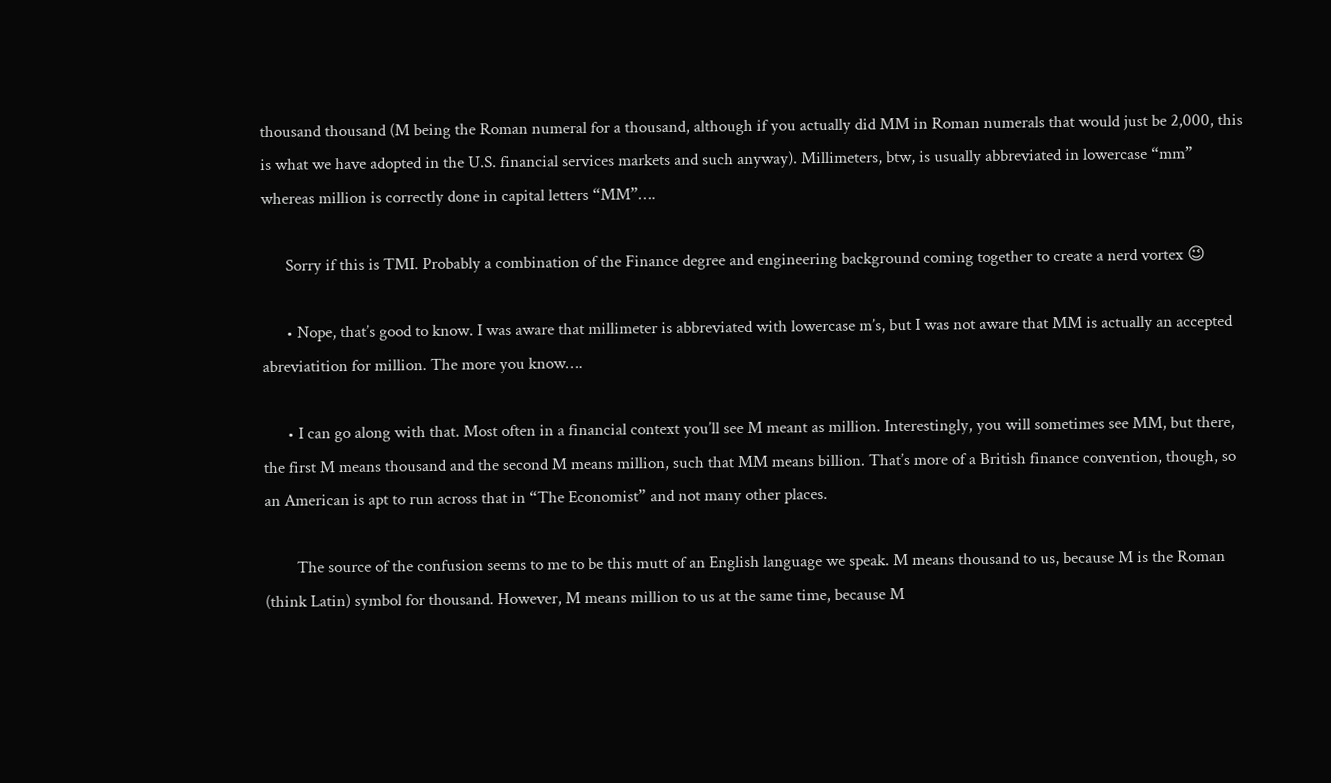thousand thousand (M being the Roman numeral for a thousand, although if you actually did MM in Roman numerals that would just be 2,000, this is what we have adopted in the U.S. financial services markets and such anyway). Millimeters, btw, is usually abbreviated in lowercase “mm” whereas million is correctly done in capital letters “MM”….

      Sorry if this is TMI. Probably a combination of the Finance degree and engineering background coming together to create a nerd vortex 😉

      • Nope, that’s good to know. I was aware that millimeter is abbreviated with lowercase m’s, but I was not aware that MM is actually an accepted abreviatition for million. The more you know….

      • I can go along with that. Most often in a financial context you’ll see M meant as million. Interestingly, you will sometimes see MM, but there, the first M means thousand and the second M means million, such that MM means billion. That’s more of a British finance convention, though, so an American is apt to run across that in “The Economist” and not many other places.

        The source of the confusion seems to me to be this mutt of an English language we speak. M means thousand to us, because M is the Roman (think Latin) symbol for thousand. However, M means million to us at the same time, because M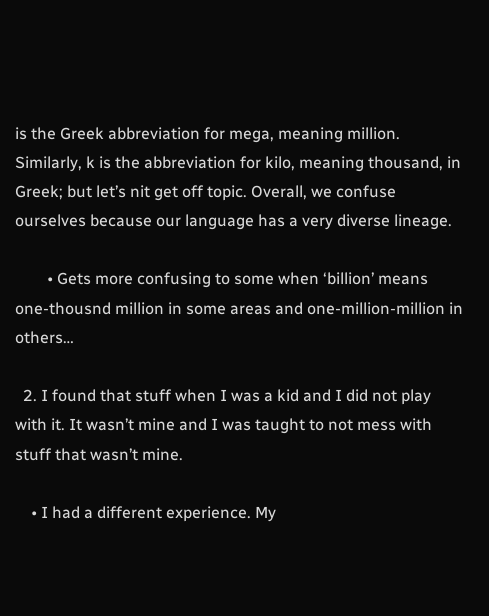is the Greek abbreviation for mega, meaning million. Similarly, k is the abbreviation for kilo, meaning thousand, in Greek; but let’s nit get off topic. Overall, we confuse ourselves because our language has a very diverse lineage.

        • Gets more confusing to some when ‘billion’ means one-thousnd million in some areas and one-million-million in others…

  2. I found that stuff when I was a kid and I did not play with it. It wasn’t mine and I was taught to not mess with stuff that wasn’t mine.

    • I had a different experience. My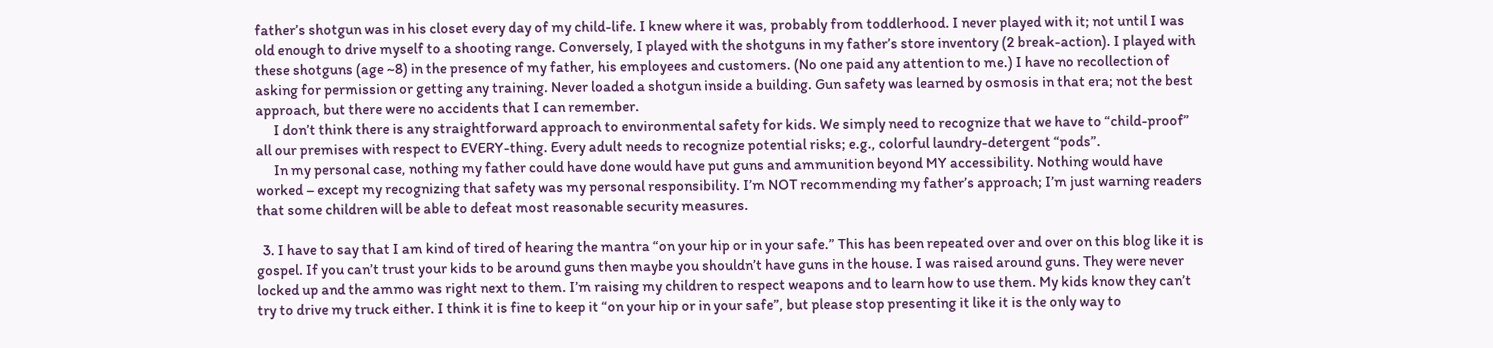father’s shotgun was in his closet every day of my child-life. I knew where it was, probably from toddlerhood. I never played with it; not until I was old enough to drive myself to a shooting range. Conversely, I played with the shotguns in my father’s store inventory (2 break-action). I played with these shotguns (age ~8) in the presence of my father, his employees and customers. (No one paid any attention to me.) I have no recollection of asking for permission or getting any training. Never loaded a shotgun inside a building. Gun safety was learned by osmosis in that era; not the best approach, but there were no accidents that I can remember.
      I don’t think there is any straightforward approach to environmental safety for kids. We simply need to recognize that we have to “child-proof” all our premises with respect to EVERY-thing. Every adult needs to recognize potential risks; e.g., colorful laundry-detergent “pods”.
      In my personal case, nothing my father could have done would have put guns and ammunition beyond MY accessibility. Nothing would have worked – except my recognizing that safety was my personal responsibility. I’m NOT recommending my father’s approach; I’m just warning readers that some children will be able to defeat most reasonable security measures.

  3. I have to say that I am kind of tired of hearing the mantra “on your hip or in your safe.” This has been repeated over and over on this blog like it is gospel. If you can’t trust your kids to be around guns then maybe you shouldn’t have guns in the house. I was raised around guns. They were never locked up and the ammo was right next to them. I’m raising my children to respect weapons and to learn how to use them. My kids know they can’t try to drive my truck either. I think it is fine to keep it “on your hip or in your safe”, but please stop presenting it like it is the only way to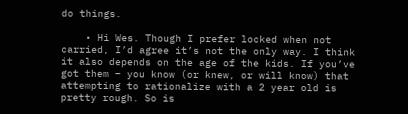do things.

    • Hi Wes. Though I prefer locked when not carried, I’d agree it’s not the only way. I think it also depends on the age of the kids. If you’ve got them – you know (or knew, or will know) that attempting to rationalize with a 2 year old is pretty rough. So is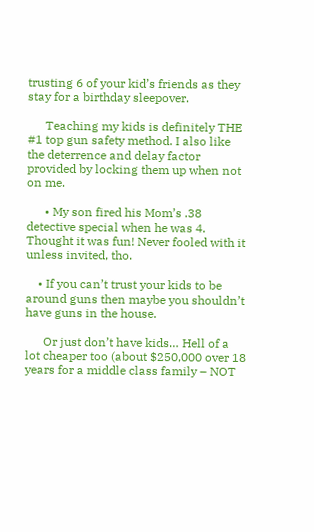trusting 6 of your kid’s friends as they stay for a birthday sleepover.

      Teaching my kids is definitely THE #1 top gun safety method. I also like the deterrence and delay factor provided by locking them up when not on me.

      • My son fired his Mom’s .38 detective special when he was 4. Thought it was fun! Never fooled with it unless invited, tho.

    • If you can’t trust your kids to be around guns then maybe you shouldn’t have guns in the house.

      Or just don’t have kids… Hell of a lot cheaper too (about $250,000 over 18 years for a middle class family – NOT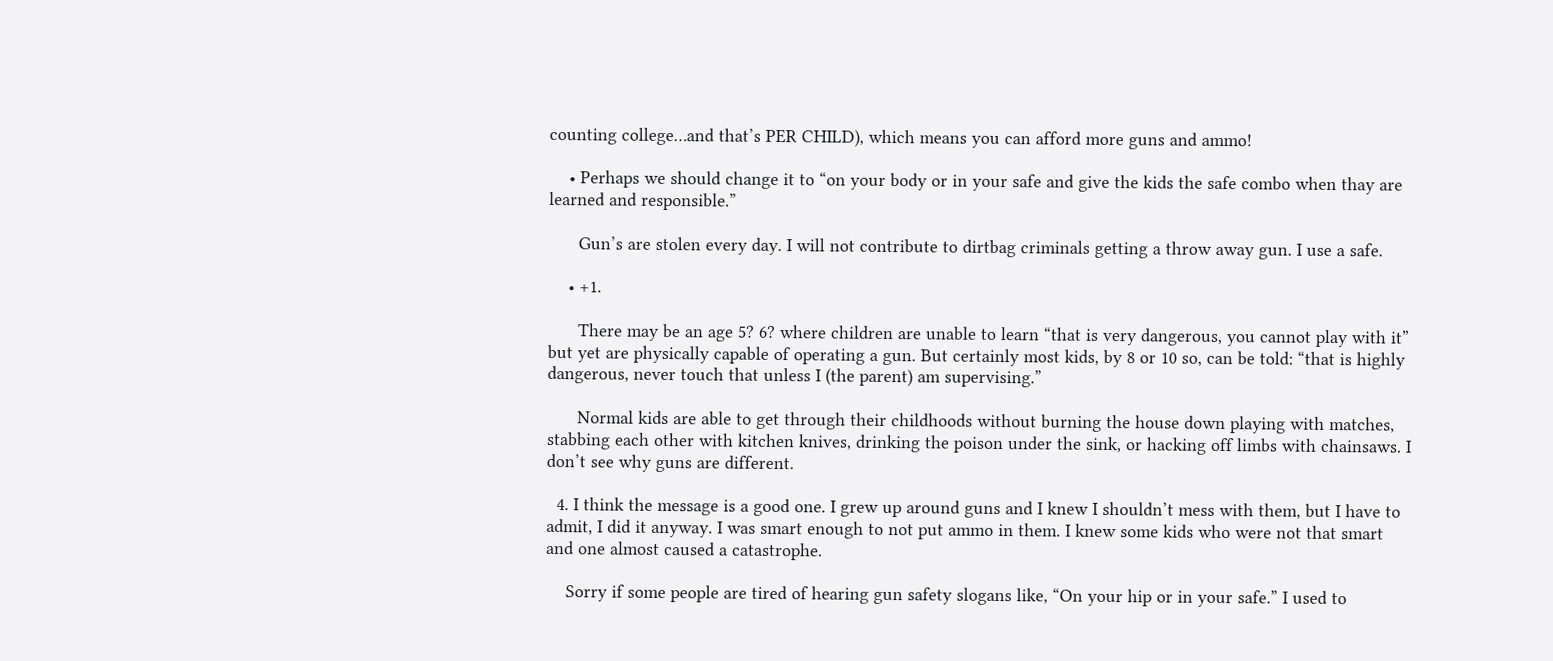counting college…and that’s PER CHILD), which means you can afford more guns and ammo!

    • Perhaps we should change it to “on your body or in your safe and give the kids the safe combo when thay are learned and responsible.”

      Gun’s are stolen every day. I will not contribute to dirtbag criminals getting a throw away gun. I use a safe.

    • +1.

      There may be an age 5? 6? where children are unable to learn “that is very dangerous, you cannot play with it” but yet are physically capable of operating a gun. But certainly most kids, by 8 or 10 so, can be told: “that is highly dangerous, never touch that unless I (the parent) am supervising.”

      Normal kids are able to get through their childhoods without burning the house down playing with matches, stabbing each other with kitchen knives, drinking the poison under the sink, or hacking off limbs with chainsaws. I don’t see why guns are different.

  4. I think the message is a good one. I grew up around guns and I knew I shouldn’t mess with them, but I have to admit, I did it anyway. I was smart enough to not put ammo in them. I knew some kids who were not that smart and one almost caused a catastrophe.

    Sorry if some people are tired of hearing gun safety slogans like, “On your hip or in your safe.” I used to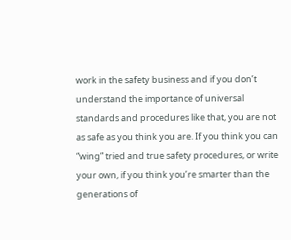work in the safety business and if you don’t understand the importance of universal standards and procedures like that, you are not as safe as you think you are. If you think you can “wing” tried and true safety procedures, or write your own, if you think you’re smarter than the generations of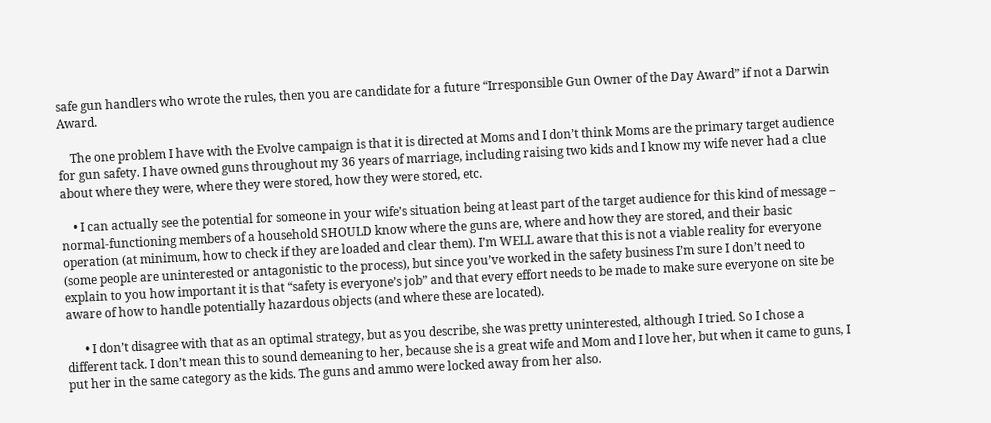safe gun handlers who wrote the rules, then you are candidate for a future “Irresponsible Gun Owner of the Day Award” if not a Darwin Award.

    The one problem I have with the Evolve campaign is that it is directed at Moms and I don’t think Moms are the primary target audience for gun safety. I have owned guns throughout my 36 years of marriage, including raising two kids and I know my wife never had a clue about where they were, where they were stored, how they were stored, etc.

    • I can actually see the potential for someone in your wife’s situation being at least part of the target audience for this kind of message – normal-functioning members of a household SHOULD know where the guns are, where and how they are stored, and their basic operation (at minimum, how to check if they are loaded and clear them). I’m WELL aware that this is not a viable reality for everyone (some people are uninterested or antagonistic to the process), but since you’ve worked in the safety business I’m sure I don’t need to explain to you how important it is that “safety is everyone’s job” and that every effort needs to be made to make sure everyone on site be aware of how to handle potentially hazardous objects (and where these are located).

      • I don’t disagree with that as an optimal strategy, but as you describe, she was pretty uninterested, although I tried. So I chose a different tack. I don’t mean this to sound demeaning to her, because she is a great wife and Mom and I love her, but when it came to guns, I put her in the same category as the kids. The guns and ammo were locked away from her also.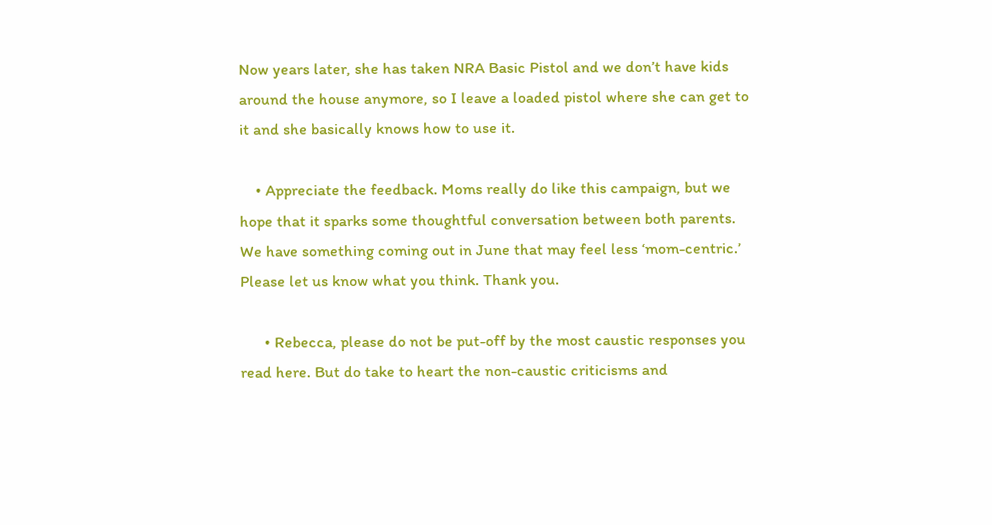Now years later, she has taken NRA Basic Pistol and we don’t have kids around the house anymore, so I leave a loaded pistol where she can get to it and she basically knows how to use it.

    • Appreciate the feedback. Moms really do like this campaign, but we hope that it sparks some thoughtful conversation between both parents. We have something coming out in June that may feel less ‘mom-centric.’ Please let us know what you think. Thank you.

      • Rebecca, please do not be put-off by the most caustic responses you read here. But do take to heart the non-caustic criticisms and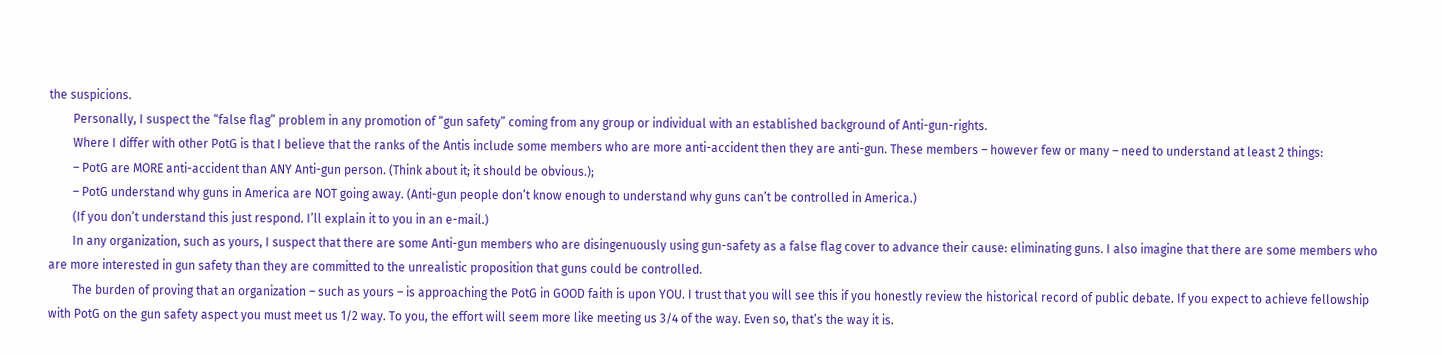the suspicions.
        Personally, I suspect the “false flag” problem in any promotion of “gun safety” coming from any group or individual with an established background of Anti-gun-rights.
        Where I differ with other PotG is that I believe that the ranks of the Antis include some members who are more anti-accident then they are anti-gun. These members – however few or many – need to understand at least 2 things:
        – PotG are MORE anti-accident than ANY Anti-gun person. (Think about it; it should be obvious.);
        – PotG understand why guns in America are NOT going away. (Anti-gun people don’t know enough to understand why guns can’t be controlled in America.)
        (If you don’t understand this just respond. I’ll explain it to you in an e-mail.)
        In any organization, such as yours, I suspect that there are some Anti-gun members who are disingenuously using gun-safety as a false flag cover to advance their cause: eliminating guns. I also imagine that there are some members who are more interested in gun safety than they are committed to the unrealistic proposition that guns could be controlled.
        The burden of proving that an organization – such as yours – is approaching the PotG in GOOD faith is upon YOU. I trust that you will see this if you honestly review the historical record of public debate. If you expect to achieve fellowship with PotG on the gun safety aspect you must meet us 1/2 way. To you, the effort will seem more like meeting us 3/4 of the way. Even so, that’s the way it is.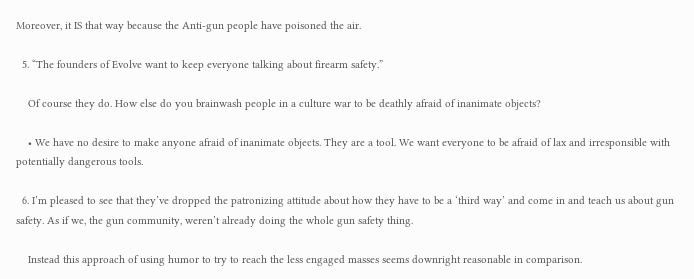Moreover, it IS that way because the Anti-gun people have poisoned the air.

  5. “The founders of Evolve want to keep everyone talking about firearm safety.”

    Of course they do. How else do you brainwash people in a culture war to be deathly afraid of inanimate objects?

    • We have no desire to make anyone afraid of inanimate objects. They are a tool. We want everyone to be afraid of lax and irresponsible with potentially dangerous tools.

  6. I’m pleased to see that they’ve dropped the patronizing attitude about how they have to be a ‘third way’ and come in and teach us about gun safety. As if we, the gun community, weren’t already doing the whole gun safety thing.

    Instead this approach of using humor to try to reach the less engaged masses seems downright reasonable in comparison.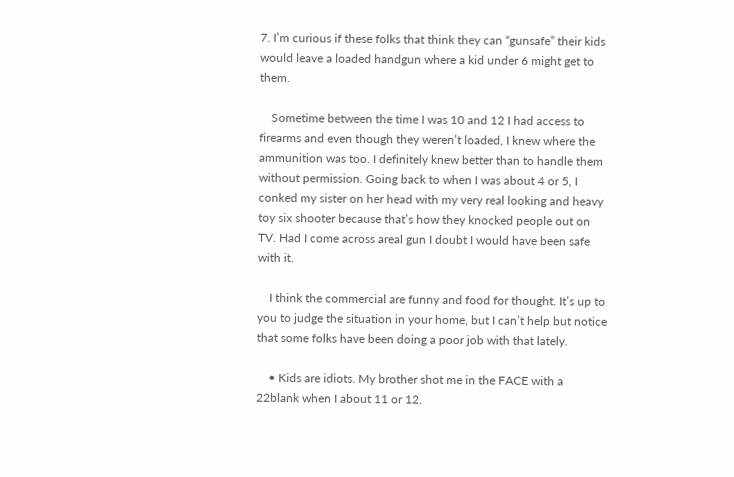7. I’m curious if these folks that think they can “gunsafe” their kids would leave a loaded handgun where a kid under 6 might get to them.

    Sometime between the time I was 10 and 12 I had access to firearms and even though they weren’t loaded, I knew where the ammunition was too. I definitely knew better than to handle them without permission. Going back to when I was about 4 or 5, I conked my sister on her head with my very real looking and heavy toy six shooter because that’s how they knocked people out on TV. Had I come across areal gun I doubt I would have been safe with it.

    I think the commercial are funny and food for thought. It’s up to you to judge the situation in your home, but I can’t help but notice that some folks have been doing a poor job with that lately.

    • Kids are idiots. My brother shot me in the FACE with a 22blank when I about 11 or 12.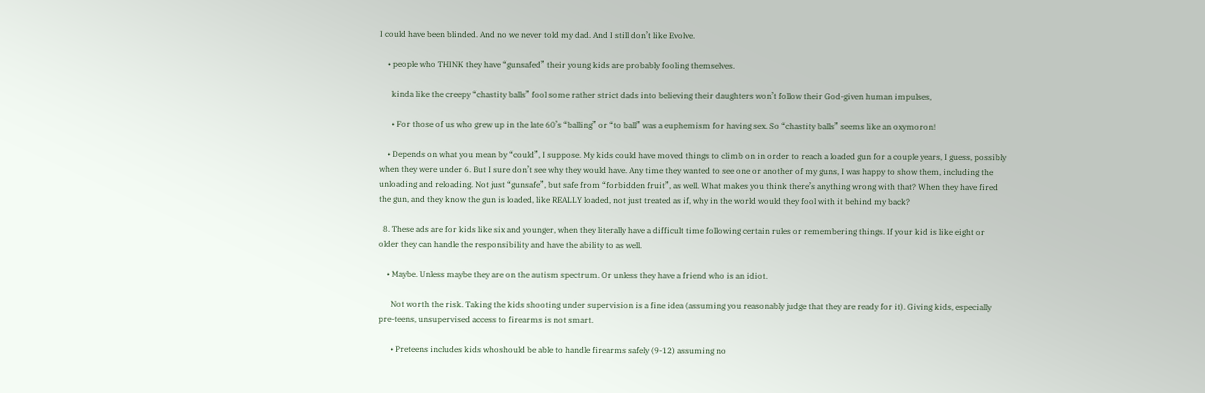I could have been blinded. And no we never told my dad. And I still don’t like Evolve.

    • people who THINK they have “gunsafed” their young kids are probably fooling themselves.

      kinda like the creepy “chastity balls” fool some rather strict dads into believing their daughters won’t follow their God-given human impulses,

      • For those of us who grew up in the late 60’s “balling” or “to ball” was a euphemism for having sex. So “chastity balls” seems like an oxymoron!

    • Depends on what you mean by “could”, I suppose. My kids could have moved things to climb on in order to reach a loaded gun for a couple years, I guess, possibly when they were under 6. But I sure don’t see why they would have. Any time they wanted to see one or another of my guns, I was happy to show them, including the unloading and reloading. Not just “gunsafe”, but safe from “forbidden fruit”, as well. What makes you think there’s anything wrong with that? When they have fired the gun, and they know the gun is loaded, like REALLY loaded, not just treated as if, why in the world would they fool with it behind my back?

  8. These ads are for kids like six and younger, when they literally have a difficult time following certain rules or remembering things. If your kid is like eight or older they can handle the responsibility and have the ability to as well.

    • Maybe. Unless maybe they are on the autism spectrum. Or unless they have a friend who is an idiot.

      Not worth the risk. Taking the kids shooting under supervision is a fine idea (assuming you reasonably judge that they are ready for it). Giving kids, especially pre-teens, unsupervised access to firearms is not smart.

      • Preteens includes kids whoshould be able to handle firearms safely (9-12) assuming no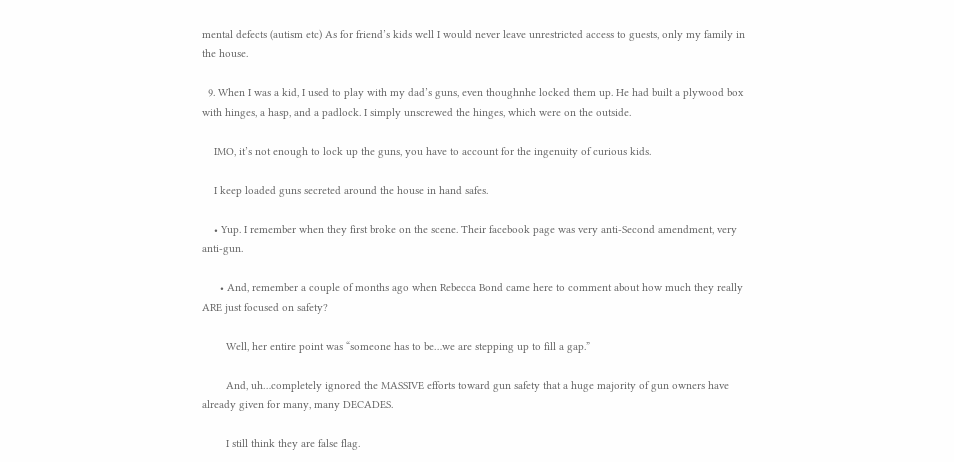mental defects (autism etc) As for friend’s kids well I would never leave unrestricted access to guests, only my family in the house.

  9. When I was a kid, I used to play with my dad’s guns, even thoughnhe locked them up. He had built a plywood box with hinges, a hasp, and a padlock. I simply unscrewed the hinges, which were on the outside.

    IMO, it’s not enough to lock up the guns, you have to account for the ingenuity of curious kids.

    I keep loaded guns secreted around the house in hand safes.

    • Yup. I remember when they first broke on the scene. Their facebook page was very anti-Second amendment, very anti-gun.

      • And, remember a couple of months ago when Rebecca Bond came here to comment about how much they really ARE just focused on safety?

        Well, her entire point was “someone has to be…we are stepping up to fill a gap.”

        And, uh…completely ignored the MASSIVE efforts toward gun safety that a huge majority of gun owners have already given for many, many DECADES.

        I still think they are false flag.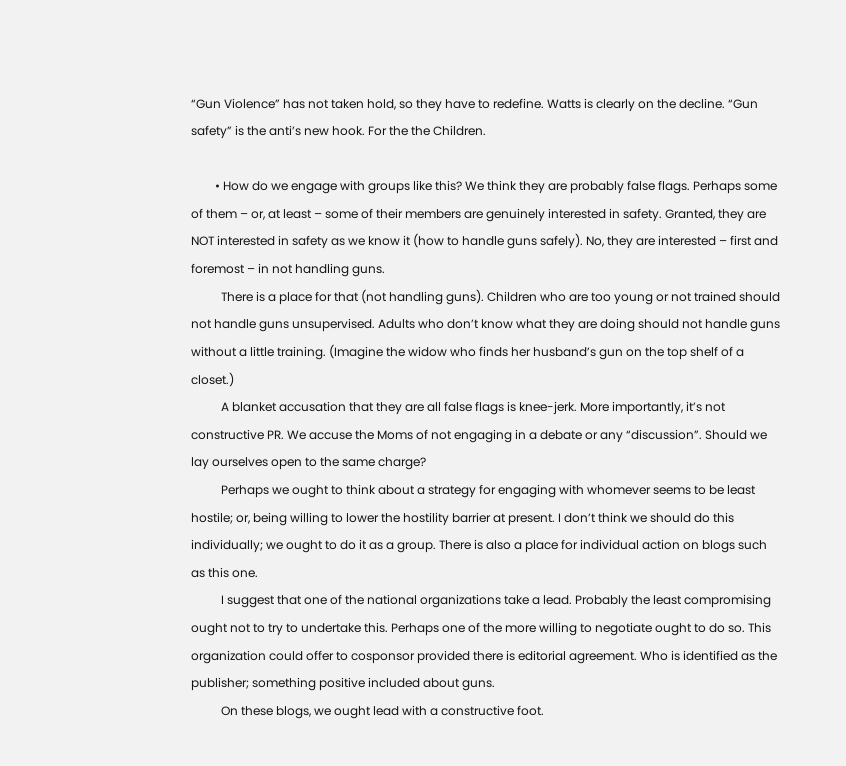“Gun Violence” has not taken hold, so they have to redefine. Watts is clearly on the decline. “Gun safety” is the anti’s new hook. For the the Children.

        • How do we engage with groups like this? We think they are probably false flags. Perhaps some of them – or, at least – some of their members are genuinely interested in safety. Granted, they are NOT interested in safety as we know it (how to handle guns safely). No, they are interested – first and foremost – in not handling guns.
          There is a place for that (not handling guns). Children who are too young or not trained should not handle guns unsupervised. Adults who don’t know what they are doing should not handle guns without a little training. (Imagine the widow who finds her husband’s gun on the top shelf of a closet.)
          A blanket accusation that they are all false flags is knee-jerk. More importantly, it’s not constructive PR. We accuse the Moms of not engaging in a debate or any “discussion”. Should we lay ourselves open to the same charge?
          Perhaps we ought to think about a strategy for engaging with whomever seems to be least hostile; or, being willing to lower the hostility barrier at present. I don’t think we should do this individually; we ought to do it as a group. There is also a place for individual action on blogs such as this one.
          I suggest that one of the national organizations take a lead. Probably the least compromising ought not to try to undertake this. Perhaps one of the more willing to negotiate ought to do so. This organization could offer to cosponsor provided there is editorial agreement. Who is identified as the publisher; something positive included about guns.
          On these blogs, we ought lead with a constructive foot.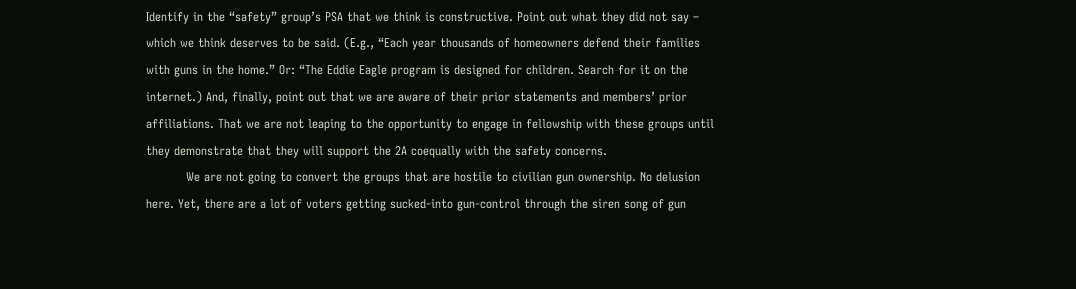Identify in the “safety” group’s PSA that we think is constructive. Point out what they did not say – which we think deserves to be said. (E.g., “Each year thousands of homeowners defend their families with guns in the home.” Or: “The Eddie Eagle program is designed for children. Search for it on the internet.) And, finally, point out that we are aware of their prior statements and members’ prior affiliations. That we are not leaping to the opportunity to engage in fellowship with these groups until they demonstrate that they will support the 2A coequally with the safety concerns.
          We are not going to convert the groups that are hostile to civilian gun ownership. No delusion here. Yet, there are a lot of voters getting sucked-into gun-control through the siren song of gun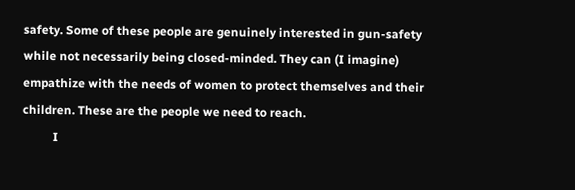safety. Some of these people are genuinely interested in gun-safety while not necessarily being closed-minded. They can (I imagine) empathize with the needs of women to protect themselves and their children. These are the people we need to reach.
          I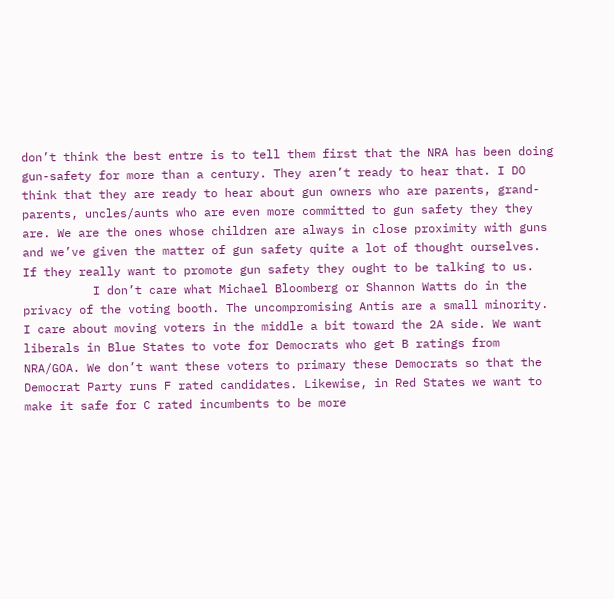don’t think the best entre is to tell them first that the NRA has been doing gun-safety for more than a century. They aren’t ready to hear that. I DO think that they are ready to hear about gun owners who are parents, grand-parents, uncles/aunts who are even more committed to gun safety they they are. We are the ones whose children are always in close proximity with guns and we’ve given the matter of gun safety quite a lot of thought ourselves. If they really want to promote gun safety they ought to be talking to us.
          I don’t care what Michael Bloomberg or Shannon Watts do in the privacy of the voting booth. The uncompromising Antis are a small minority. I care about moving voters in the middle a bit toward the 2A side. We want liberals in Blue States to vote for Democrats who get B ratings from NRA/GOA. We don’t want these voters to primary these Democrats so that the Democrat Party runs F rated candidates. Likewise, in Red States we want to make it safe for C rated incumbents to be more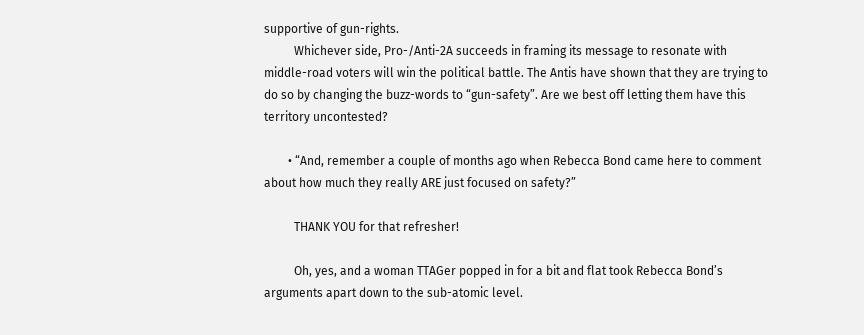supportive of gun-rights.
          Whichever side, Pro-/Anti-2A succeeds in framing its message to resonate with middle-road voters will win the political battle. The Antis have shown that they are trying to do so by changing the buzz-words to “gun-safety”. Are we best off letting them have this territory uncontested?

        • “And, remember a couple of months ago when Rebecca Bond came here to comment about how much they really ARE just focused on safety?”

          THANK YOU for that refresher!

          Oh, yes, and a woman TTAGer popped in for a bit and flat took Rebecca Bond’s arguments apart down to the sub-atomic level.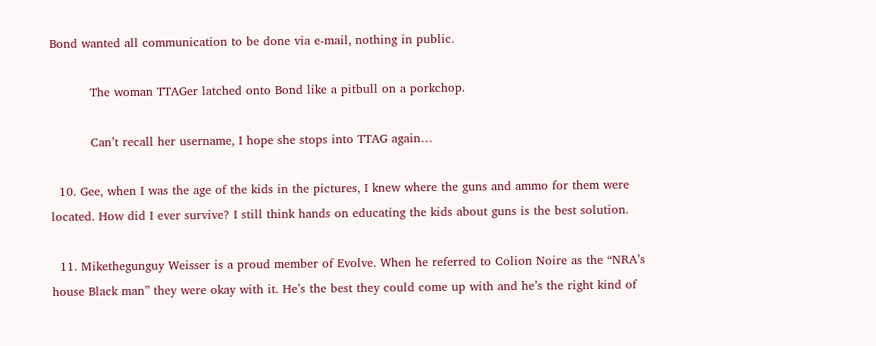Bond wanted all communication to be done via e-mail, nothing in public.

          The woman TTAGer latched onto Bond like a pitbull on a porkchop.

          Can’t recall her username, I hope she stops into TTAG again…

  10. Gee, when I was the age of the kids in the pictures, I knew where the guns and ammo for them were located. How did I ever survive? I still think hands on educating the kids about guns is the best solution.

  11. Mikethegunguy Weisser is a proud member of Evolve. When he referred to Colion Noire as the “NRA’s house Black man” they were okay with it. He’s the best they could come up with and he’s the right kind of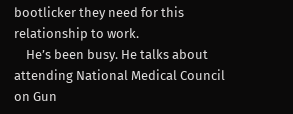bootlicker they need for this relationship to work.
    He’s been busy. He talks about attending National Medical Council on Gun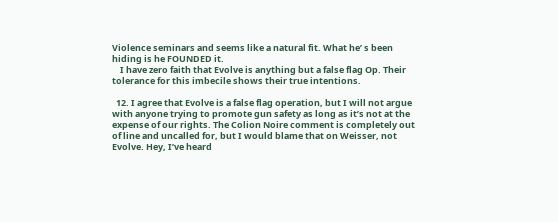Violence seminars and seems like a natural fit. What he’ s been hiding is he FOUNDED it.
    I have zero faith that Evolve is anything but a false flag Op. Their tolerance for this imbecile shows their true intentions.

  12. I agree that Evolve is a false flag operation, but I will not argue with anyone trying to promote gun safety as long as it’s not at the expense of our rights. The Colion Noire comment is completely out of line and uncalled for, but I would blame that on Weisser, not Evolve. Hey, I’ve heard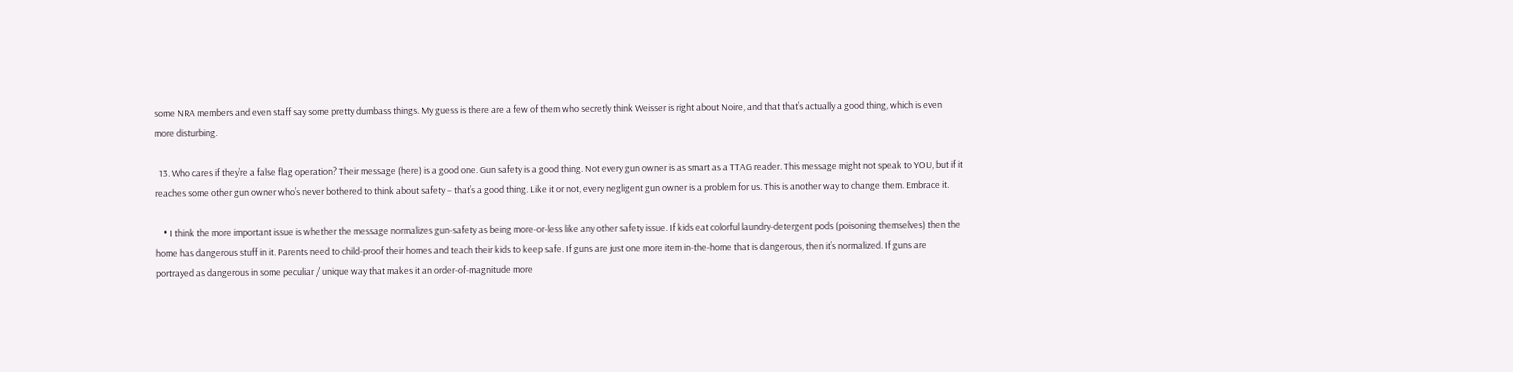some NRA members and even staff say some pretty dumbass things. My guess is there are a few of them who secretly think Weisser is right about Noire, and that that’s actually a good thing, which is even more disturbing.

  13. Who cares if they’re a false flag operation? Their message (here) is a good one. Gun safety is a good thing. Not every gun owner is as smart as a TTAG reader. This message might not speak to YOU, but if it reaches some other gun owner who’s never bothered to think about safety – that’s a good thing. Like it or not, every negligent gun owner is a problem for us. This is another way to change them. Embrace it.

    • I think the more important issue is whether the message normalizes gun-safety as being more-or-less like any other safety issue. If kids eat colorful laundry-detergent pods (poisoning themselves) then the home has dangerous stuff in it. Parents need to child-proof their homes and teach their kids to keep safe. If guns are just one more item in-the-home that is dangerous, then it’s normalized. If guns are portrayed as dangerous in some peculiar / unique way that makes it an order-of-magnitude more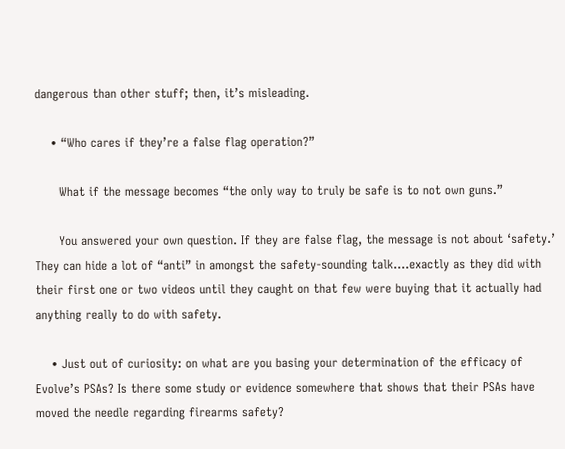dangerous than other stuff; then, it’s misleading.

    • “Who cares if they’re a false flag operation?”

      What if the message becomes “the only way to truly be safe is to not own guns.”

      You answered your own question. If they are false flag, the message is not about ‘safety.’ They can hide a lot of “anti” in amongst the safety-sounding talk….exactly as they did with their first one or two videos until they caught on that few were buying that it actually had anything really to do with safety.

    • Just out of curiosity: on what are you basing your determination of the efficacy of Evolve’s PSAs? Is there some study or evidence somewhere that shows that their PSAs have moved the needle regarding firearms safety?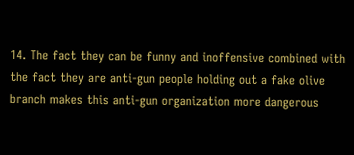14. The fact they can be funny and inoffensive combined with the fact they are anti-gun people holding out a fake olive branch makes this anti-gun organization more dangerous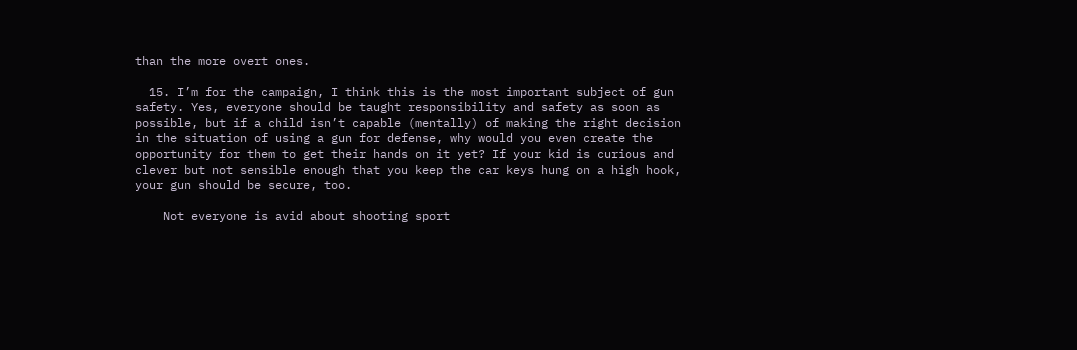than the more overt ones.

  15. I’m for the campaign, I think this is the most important subject of gun safety. Yes, everyone should be taught responsibility and safety as soon as possible, but if a child isn’t capable (mentally) of making the right decision in the situation of using a gun for defense, why would you even create the opportunity for them to get their hands on it yet? If your kid is curious and clever but not sensible enough that you keep the car keys hung on a high hook, your gun should be secure, too.

    Not everyone is avid about shooting sport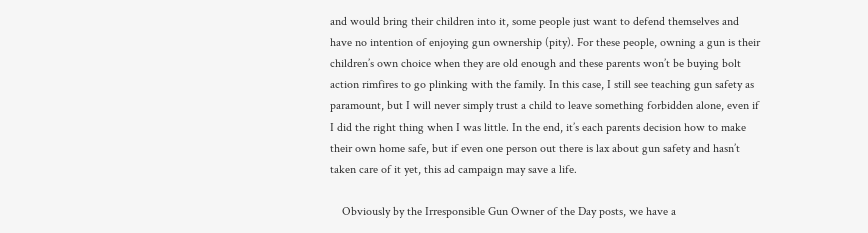and would bring their children into it, some people just want to defend themselves and have no intention of enjoying gun ownership (pity). For these people, owning a gun is their children’s own choice when they are old enough and these parents won’t be buying bolt action rimfires to go plinking with the family. In this case, I still see teaching gun safety as paramount, but I will never simply trust a child to leave something forbidden alone, even if I did the right thing when I was little. In the end, it’s each parents decision how to make their own home safe, but if even one person out there is lax about gun safety and hasn’t taken care of it yet, this ad campaign may save a life.

    Obviously by the Irresponsible Gun Owner of the Day posts, we have a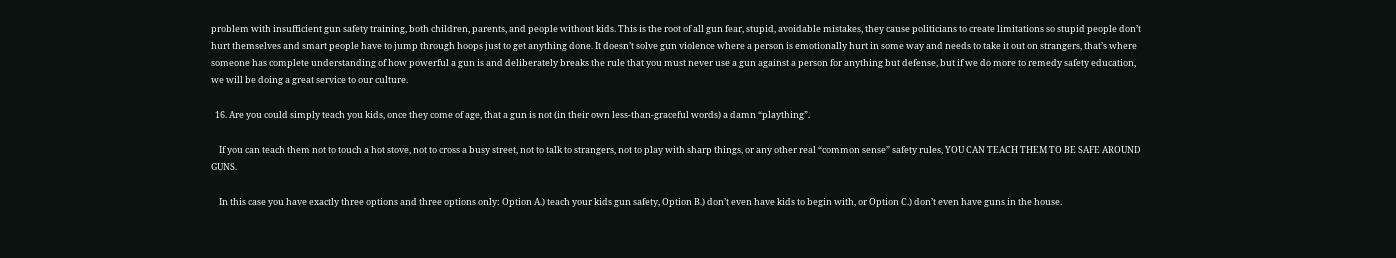problem with insufficient gun safety training, both children, parents, and people without kids. This is the root of all gun fear, stupid, avoidable mistakes, they cause politicians to create limitations so stupid people don’t hurt themselves and smart people have to jump through hoops just to get anything done. It doesn’t solve gun violence where a person is emotionally hurt in some way and needs to take it out on strangers, that’s where someone has complete understanding of how powerful a gun is and deliberately breaks the rule that you must never use a gun against a person for anything but defense, but if we do more to remedy safety education, we will be doing a great service to our culture.

  16. Are you could simply teach you kids, once they come of age, that a gun is not (in their own less-than-graceful words) a damn “plaything”.

    If you can teach them not to touch a hot stove, not to cross a busy street, not to talk to strangers, not to play with sharp things, or any other real “common sense” safety rules, YOU CAN TEACH THEM TO BE SAFE AROUND GUNS.

    In this case you have exactly three options and three options only: Option A.) teach your kids gun safety, Option B.) don’t even have kids to begin with, or Option C.) don’t even have guns in the house.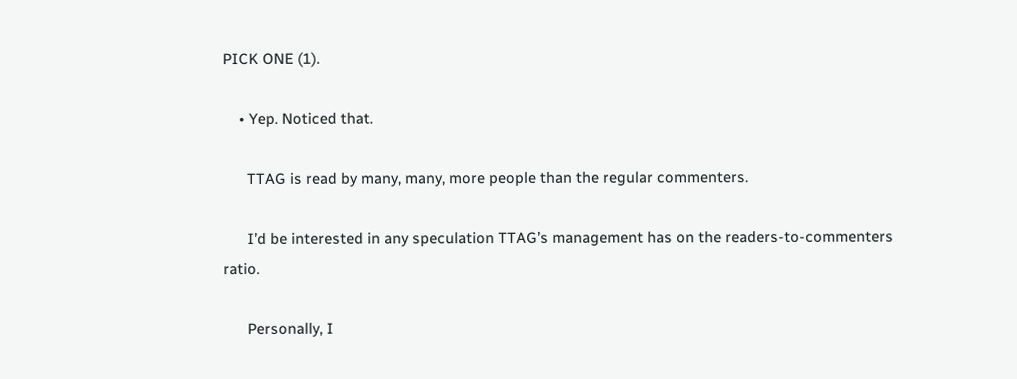PICK ONE (1).

    • Yep. Noticed that.

      TTAG is read by many, many, more people than the regular commenters.

      I’d be interested in any speculation TTAG’s management has on the readers-to-commenters ratio.

      Personally, I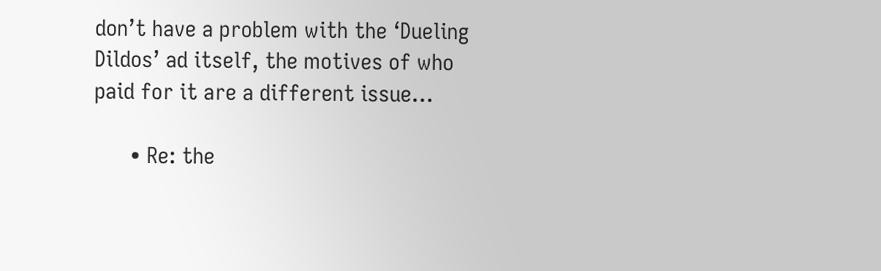don’t have a problem with the ‘Dueling Dildos’ ad itself, the motives of who paid for it are a different issue…

      • Re: the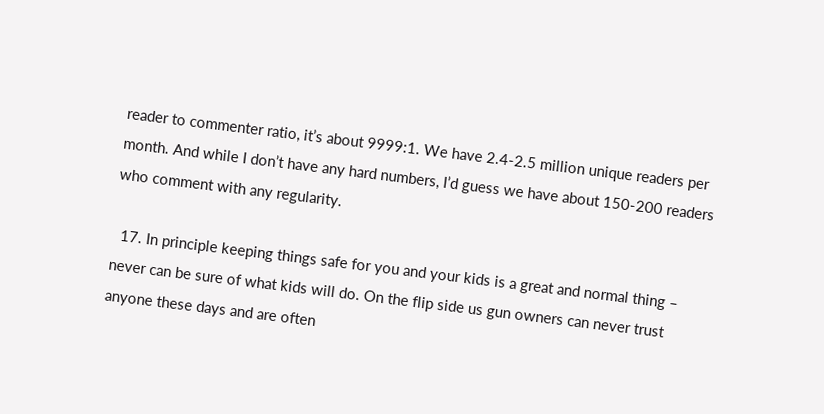reader to commenter ratio, it’s about 9999:1. We have 2.4-2.5 million unique readers per month. And while I don’t have any hard numbers, I’d guess we have about 150-200 readers who comment with any regularity.

  17. In principle keeping things safe for you and your kids is a great and normal thing – never can be sure of what kids will do. On the flip side us gun owners can never trust anyone these days and are often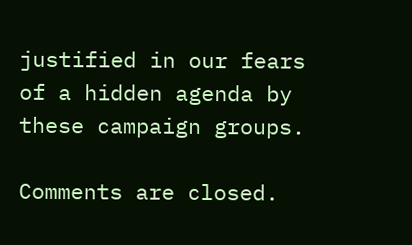justified in our fears of a hidden agenda by these campaign groups.

Comments are closed.